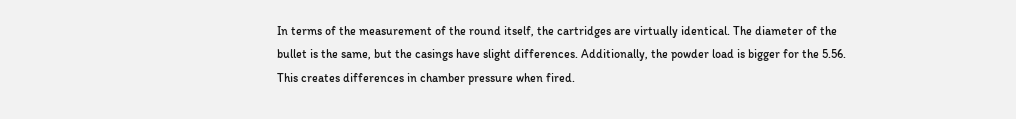In terms of the measurement of the round itself, the cartridges are virtually identical. The diameter of the bullet is the same, but the casings have slight differences. Additionally, the powder load is bigger for the 5.56. This creates differences in chamber pressure when fired.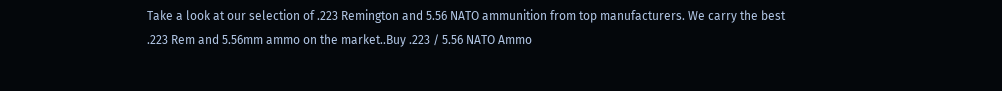Take a look at our selection of .223 Remington and 5.56 NATO ammunition from top manufacturers. We carry the best .223 Rem and 5.56mm ammo on the market..Buy .223 / 5.56 NATO Ammo